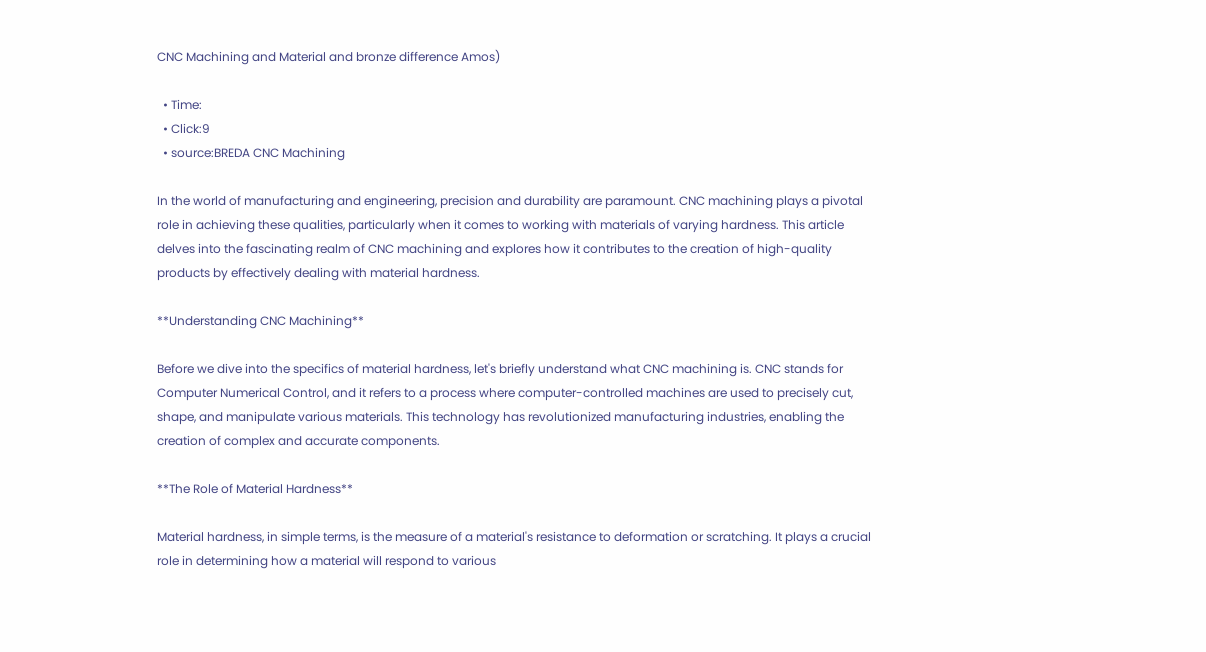CNC Machining and Material and bronze difference Amos)

  • Time:
  • Click:9
  • source:BREDA CNC Machining

In the world of manufacturing and engineering, precision and durability are paramount. CNC machining plays a pivotal role in achieving these qualities, particularly when it comes to working with materials of varying hardness. This article delves into the fascinating realm of CNC machining and explores how it contributes to the creation of high-quality products by effectively dealing with material hardness.

**Understanding CNC Machining**

Before we dive into the specifics of material hardness, let's briefly understand what CNC machining is. CNC stands for Computer Numerical Control, and it refers to a process where computer-controlled machines are used to precisely cut, shape, and manipulate various materials. This technology has revolutionized manufacturing industries, enabling the creation of complex and accurate components.

**The Role of Material Hardness**

Material hardness, in simple terms, is the measure of a material's resistance to deformation or scratching. It plays a crucial role in determining how a material will respond to various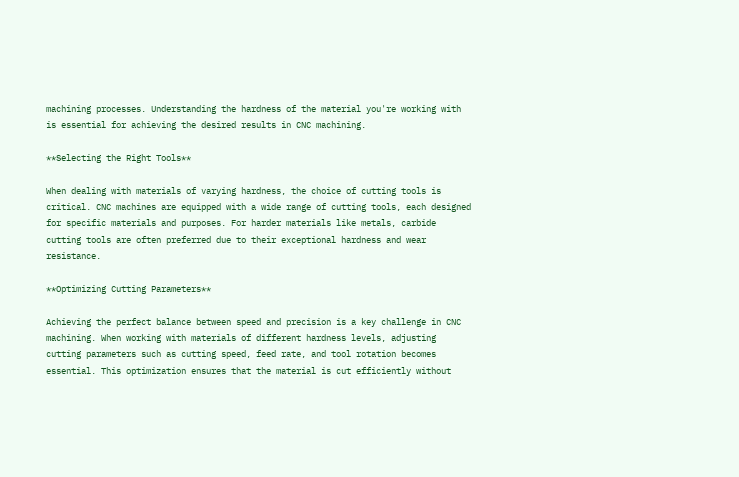machining processes. Understanding the hardness of the material you're working with is essential for achieving the desired results in CNC machining.

**Selecting the Right Tools**

When dealing with materials of varying hardness, the choice of cutting tools is critical. CNC machines are equipped with a wide range of cutting tools, each designed for specific materials and purposes. For harder materials like metals, carbide cutting tools are often preferred due to their exceptional hardness and wear resistance.

**Optimizing Cutting Parameters**

Achieving the perfect balance between speed and precision is a key challenge in CNC machining. When working with materials of different hardness levels, adjusting cutting parameters such as cutting speed, feed rate, and tool rotation becomes essential. This optimization ensures that the material is cut efficiently without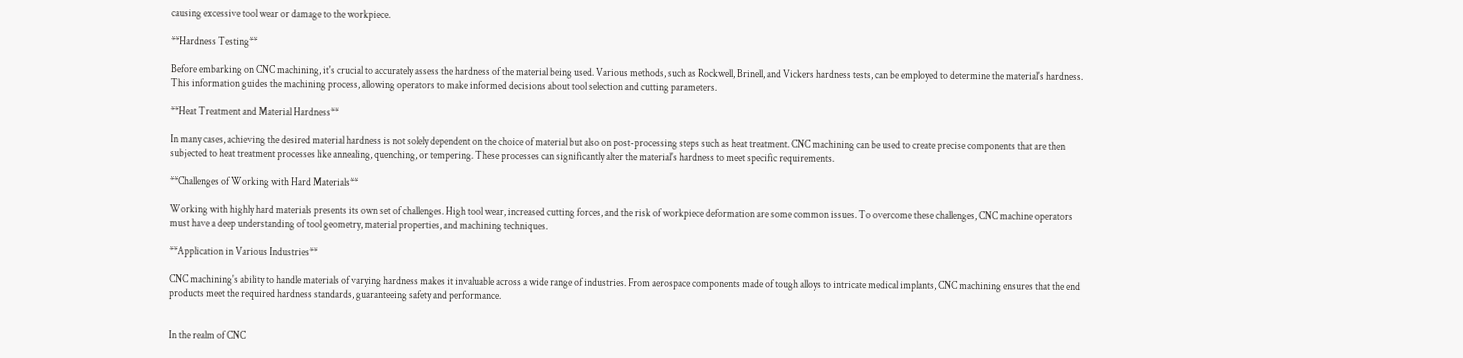causing excessive tool wear or damage to the workpiece.

**Hardness Testing**

Before embarking on CNC machining, it's crucial to accurately assess the hardness of the material being used. Various methods, such as Rockwell, Brinell, and Vickers hardness tests, can be employed to determine the material's hardness. This information guides the machining process, allowing operators to make informed decisions about tool selection and cutting parameters.

**Heat Treatment and Material Hardness**

In many cases, achieving the desired material hardness is not solely dependent on the choice of material but also on post-processing steps such as heat treatment. CNC machining can be used to create precise components that are then subjected to heat treatment processes like annealing, quenching, or tempering. These processes can significantly alter the material's hardness to meet specific requirements.

**Challenges of Working with Hard Materials**

Working with highly hard materials presents its own set of challenges. High tool wear, increased cutting forces, and the risk of workpiece deformation are some common issues. To overcome these challenges, CNC machine operators must have a deep understanding of tool geometry, material properties, and machining techniques.

**Application in Various Industries**

CNC machining's ability to handle materials of varying hardness makes it invaluable across a wide range of industries. From aerospace components made of tough alloys to intricate medical implants, CNC machining ensures that the end products meet the required hardness standards, guaranteeing safety and performance.


In the realm of CNC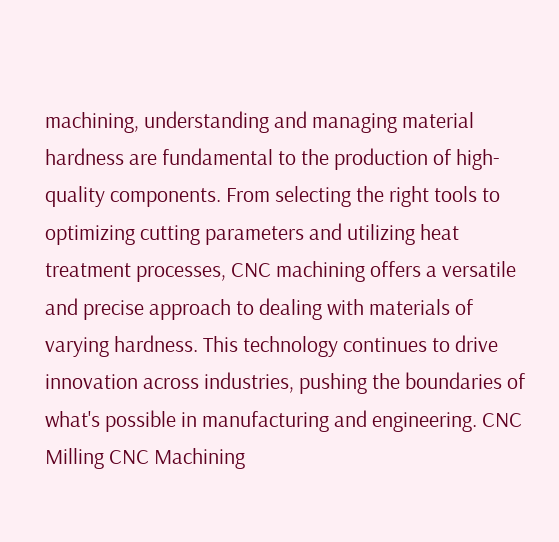machining, understanding and managing material hardness are fundamental to the production of high-quality components. From selecting the right tools to optimizing cutting parameters and utilizing heat treatment processes, CNC machining offers a versatile and precise approach to dealing with materials of varying hardness. This technology continues to drive innovation across industries, pushing the boundaries of what's possible in manufacturing and engineering. CNC Milling CNC Machining